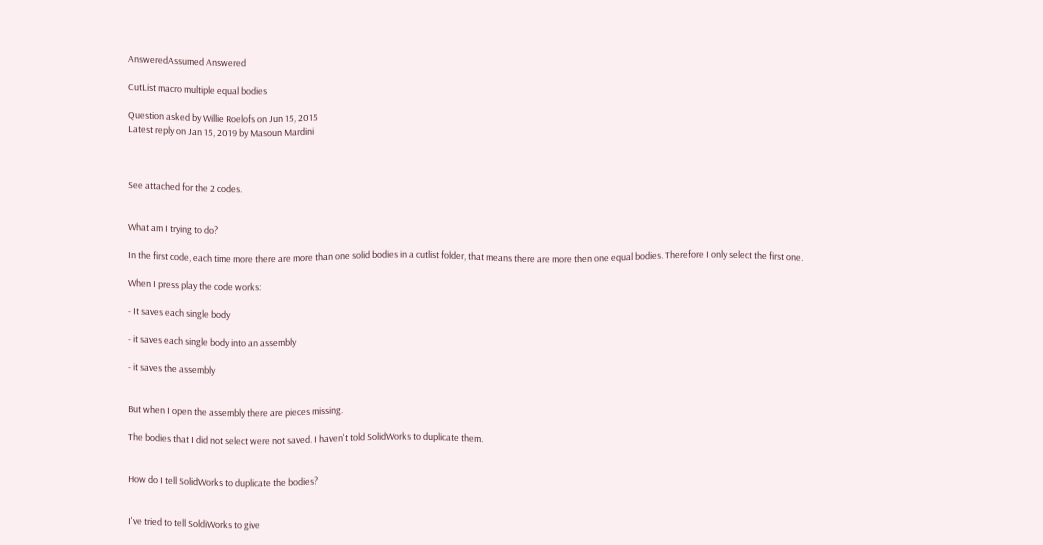AnsweredAssumed Answered

CutList macro multiple equal bodies

Question asked by Willie Roelofs on Jun 15, 2015
Latest reply on Jan 15, 2019 by Masoun Mardini



See attached for the 2 codes.


What am I trying to do?

In the first code, each time more there are more than one solid bodies in a cutlist folder, that means there are more then one equal bodies. Therefore I only select the first one.

When I press play the code works:

- It saves each single body

- it saves each single body into an assembly

- it saves the assembly


But when I open the assembly there are pieces missing.

The bodies that I did not select were not saved. I haven't told SolidWorks to duplicate them.


How do I tell SolidWorks to duplicate the bodies?


I've tried to tell SoldiWorks to give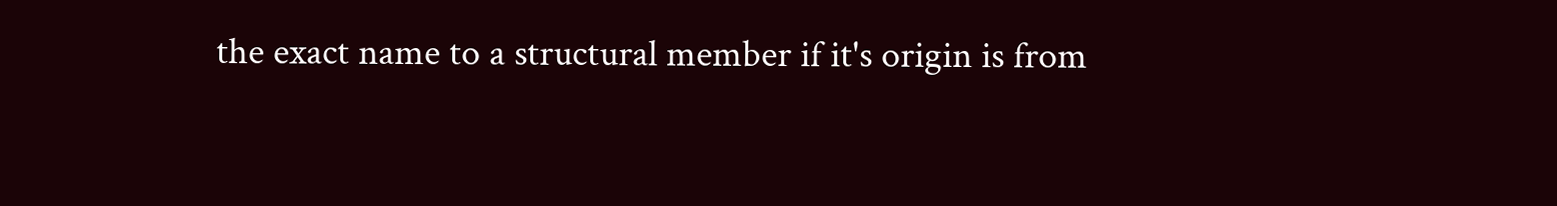the exact name to a structural member if it's origin is from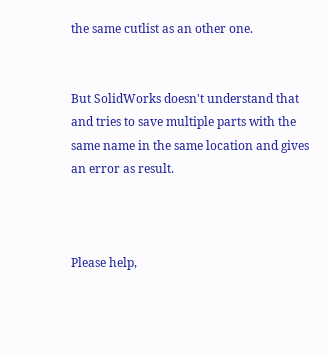the same cutlist as an other one.


But SolidWorks doesn't understand that and tries to save multiple parts with the same name in the same location and gives an error as result.



Please help,